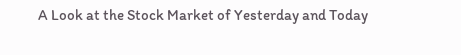A Look at the Stock Market of Yesterday and Today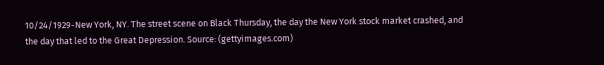10/24/1929-New York, NY. The street scene on Black Thursday, the day the New York stock market crashed, and the day that led to the Great Depression. Source: (gettyimages.com)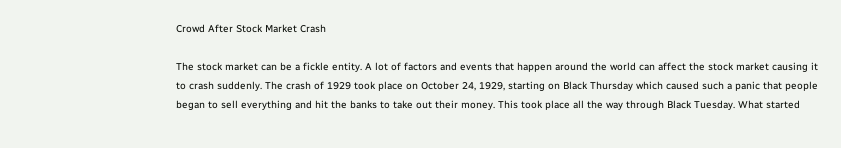Crowd After Stock Market Crash

The stock market can be a fickle entity. A lot of factors and events that happen around the world can affect the stock market causing it to crash suddenly. The crash of 1929 took place on October 24, 1929, starting on Black Thursday which caused such a panic that people began to sell everything and hit the banks to take out their money. This took place all the way through Black Tuesday. What started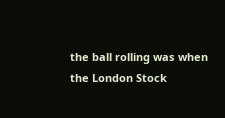the ball rolling was when the London Stock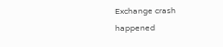Exchange crash happened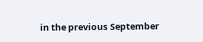in the previous September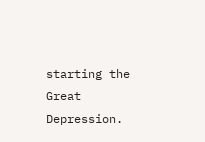starting the Great Depression.